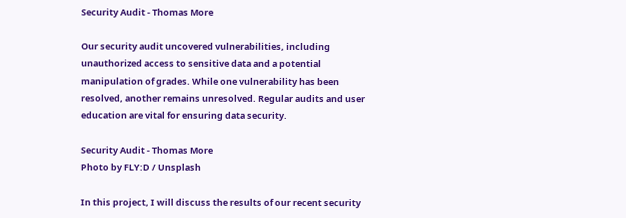Security Audit - Thomas More

Our security audit uncovered vulnerabilities, including unauthorized access to sensitive data and a potential manipulation of grades. While one vulnerability has been resolved, another remains unresolved. Regular audits and user education are vital for ensuring data security.

Security Audit - Thomas More
Photo by FLY:D / Unsplash

In this project, I will discuss the results of our recent security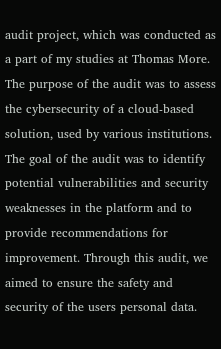audit project, which was conducted as a part of my studies at Thomas More. The purpose of the audit was to assess the cybersecurity of a cloud-based solution, used by various institutions. The goal of the audit was to identify potential vulnerabilities and security weaknesses in the platform and to provide recommendations for improvement. Through this audit, we aimed to ensure the safety and security of the users personal data.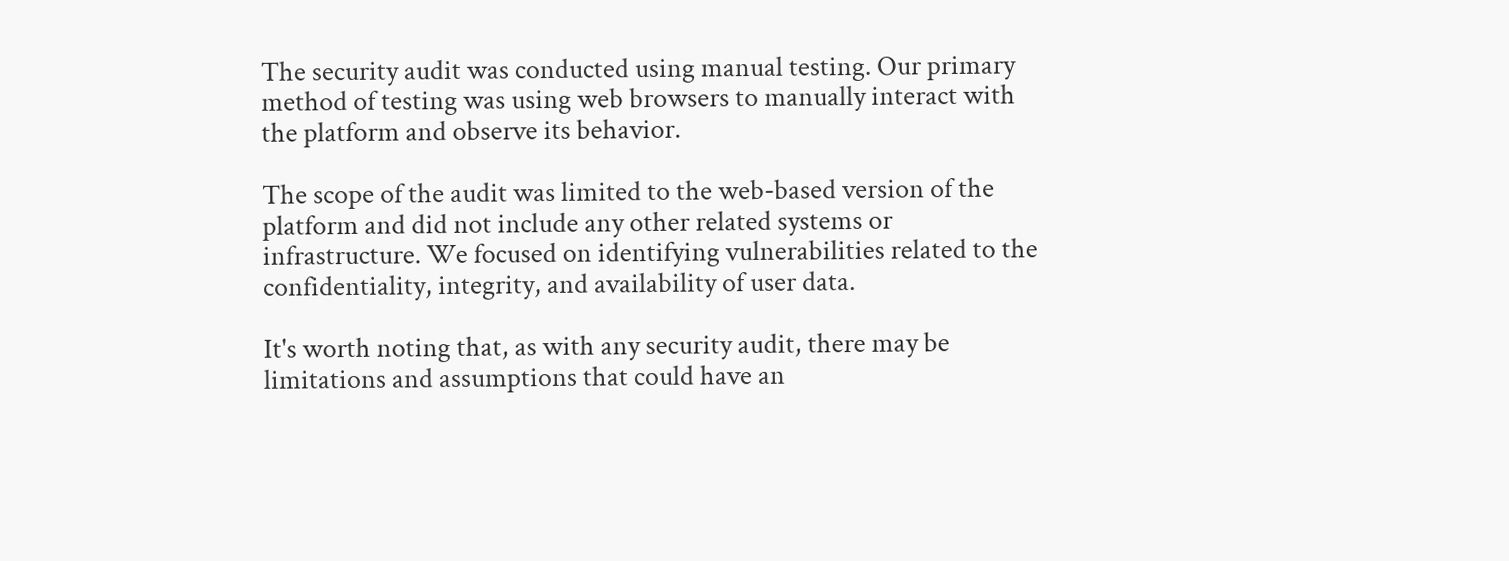The security audit was conducted using manual testing. Our primary method of testing was using web browsers to manually interact with the platform and observe its behavior.

The scope of the audit was limited to the web-based version of the platform and did not include any other related systems or infrastructure. We focused on identifying vulnerabilities related to the confidentiality, integrity, and availability of user data.

It's worth noting that, as with any security audit, there may be limitations and assumptions that could have an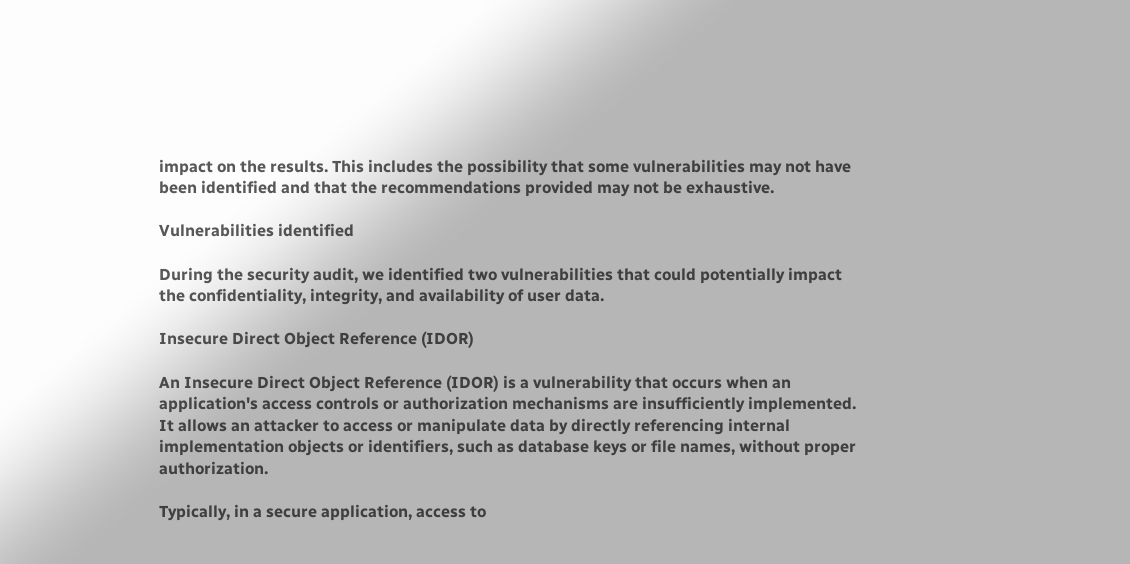impact on the results. This includes the possibility that some vulnerabilities may not have been identified and that the recommendations provided may not be exhaustive.

Vulnerabilities identified

During the security audit, we identified two vulnerabilities that could potentially impact the confidentiality, integrity, and availability of user data.

Insecure Direct Object Reference (IDOR)

An Insecure Direct Object Reference (IDOR) is a vulnerability that occurs when an application's access controls or authorization mechanisms are insufficiently implemented. It allows an attacker to access or manipulate data by directly referencing internal implementation objects or identifiers, such as database keys or file names, without proper authorization.

Typically, in a secure application, access to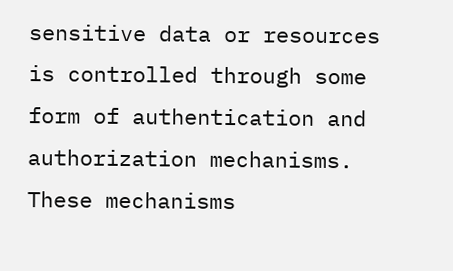sensitive data or resources is controlled through some form of authentication and authorization mechanisms. These mechanisms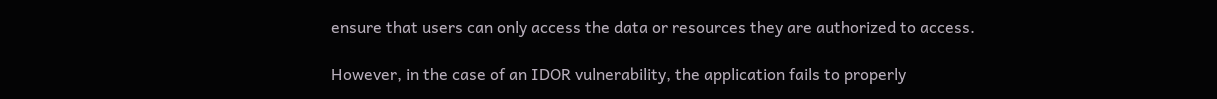ensure that users can only access the data or resources they are authorized to access.

However, in the case of an IDOR vulnerability, the application fails to properly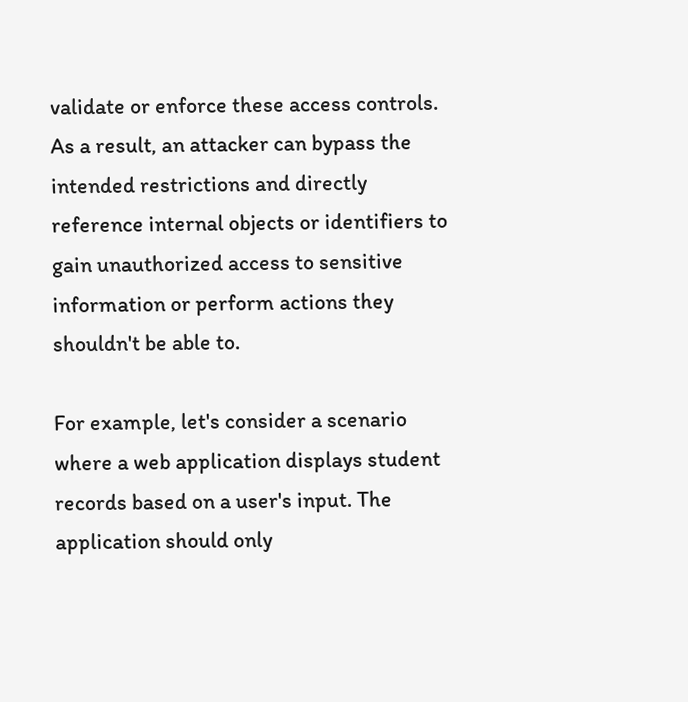validate or enforce these access controls. As a result, an attacker can bypass the intended restrictions and directly reference internal objects or identifiers to gain unauthorized access to sensitive information or perform actions they shouldn't be able to.

For example, let's consider a scenario where a web application displays student records based on a user's input. The application should only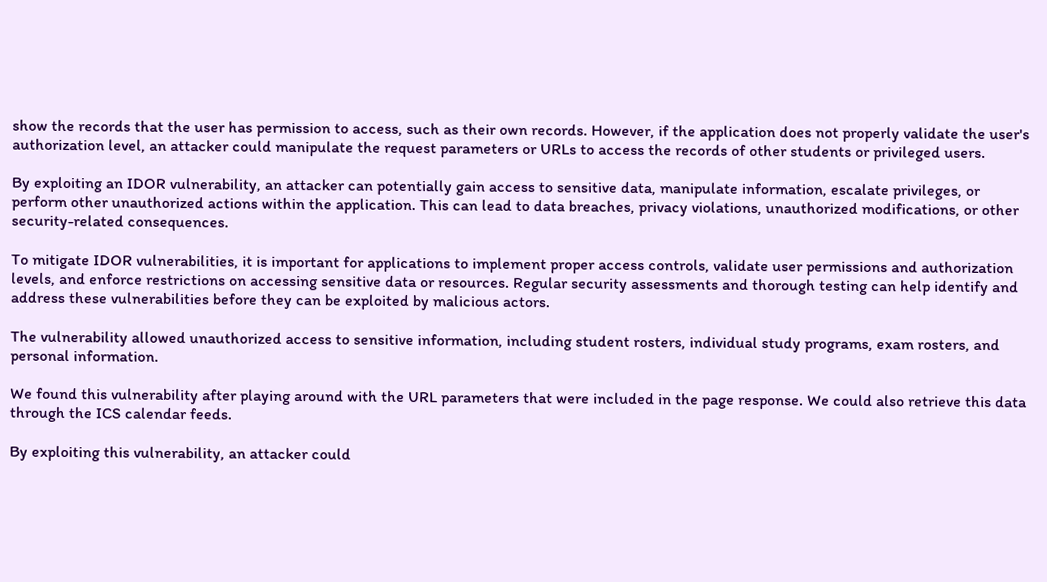show the records that the user has permission to access, such as their own records. However, if the application does not properly validate the user's authorization level, an attacker could manipulate the request parameters or URLs to access the records of other students or privileged users.

By exploiting an IDOR vulnerability, an attacker can potentially gain access to sensitive data, manipulate information, escalate privileges, or perform other unauthorized actions within the application. This can lead to data breaches, privacy violations, unauthorized modifications, or other security-related consequences.

To mitigate IDOR vulnerabilities, it is important for applications to implement proper access controls, validate user permissions and authorization levels, and enforce restrictions on accessing sensitive data or resources. Regular security assessments and thorough testing can help identify and address these vulnerabilities before they can be exploited by malicious actors.

The vulnerability allowed unauthorized access to sensitive information, including student rosters, individual study programs, exam rosters, and personal information.

We found this vulnerability after playing around with the URL parameters that were included in the page response. We could also retrieve this data through the ICS calendar feeds.

By exploiting this vulnerability, an attacker could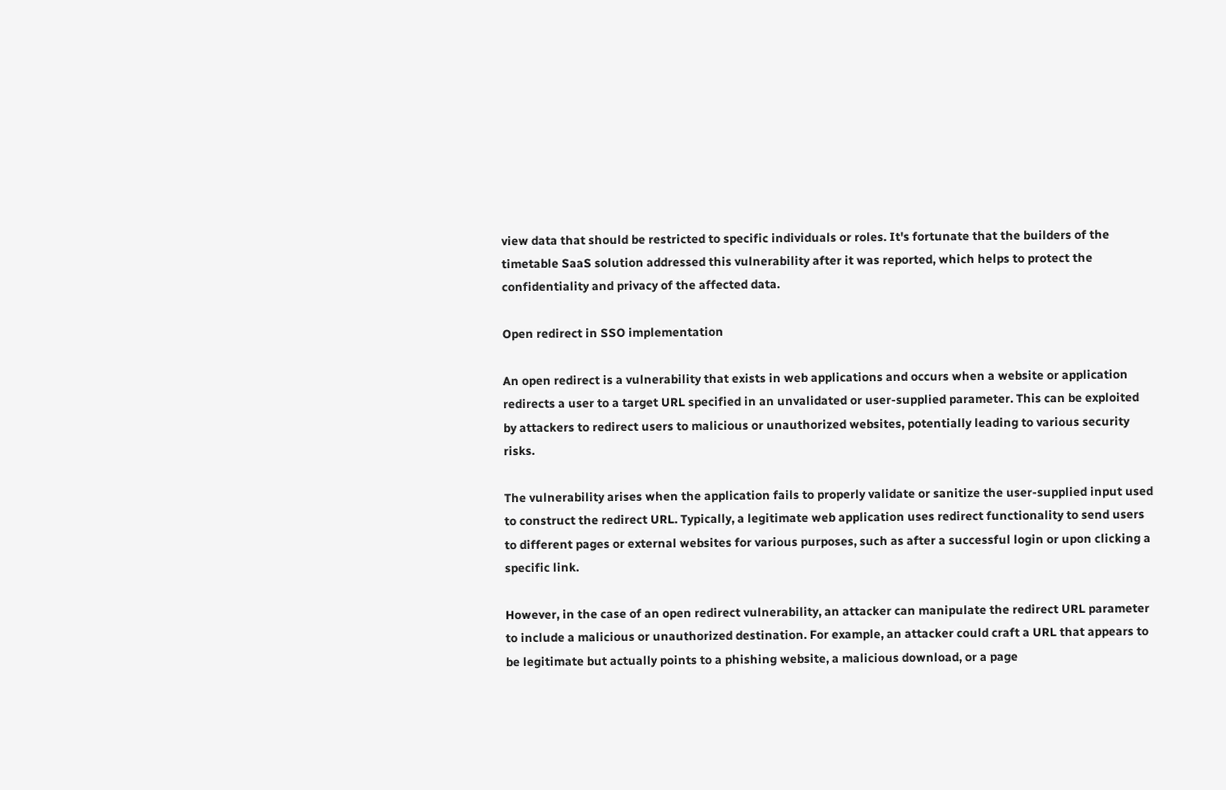view data that should be restricted to specific individuals or roles. It's fortunate that the builders of the timetable SaaS solution addressed this vulnerability after it was reported, which helps to protect the confidentiality and privacy of the affected data.

Open redirect in SSO implementation

An open redirect is a vulnerability that exists in web applications and occurs when a website or application redirects a user to a target URL specified in an unvalidated or user-supplied parameter. This can be exploited by attackers to redirect users to malicious or unauthorized websites, potentially leading to various security risks.

The vulnerability arises when the application fails to properly validate or sanitize the user-supplied input used to construct the redirect URL. Typically, a legitimate web application uses redirect functionality to send users to different pages or external websites for various purposes, such as after a successful login or upon clicking a specific link.

However, in the case of an open redirect vulnerability, an attacker can manipulate the redirect URL parameter to include a malicious or unauthorized destination. For example, an attacker could craft a URL that appears to be legitimate but actually points to a phishing website, a malicious download, or a page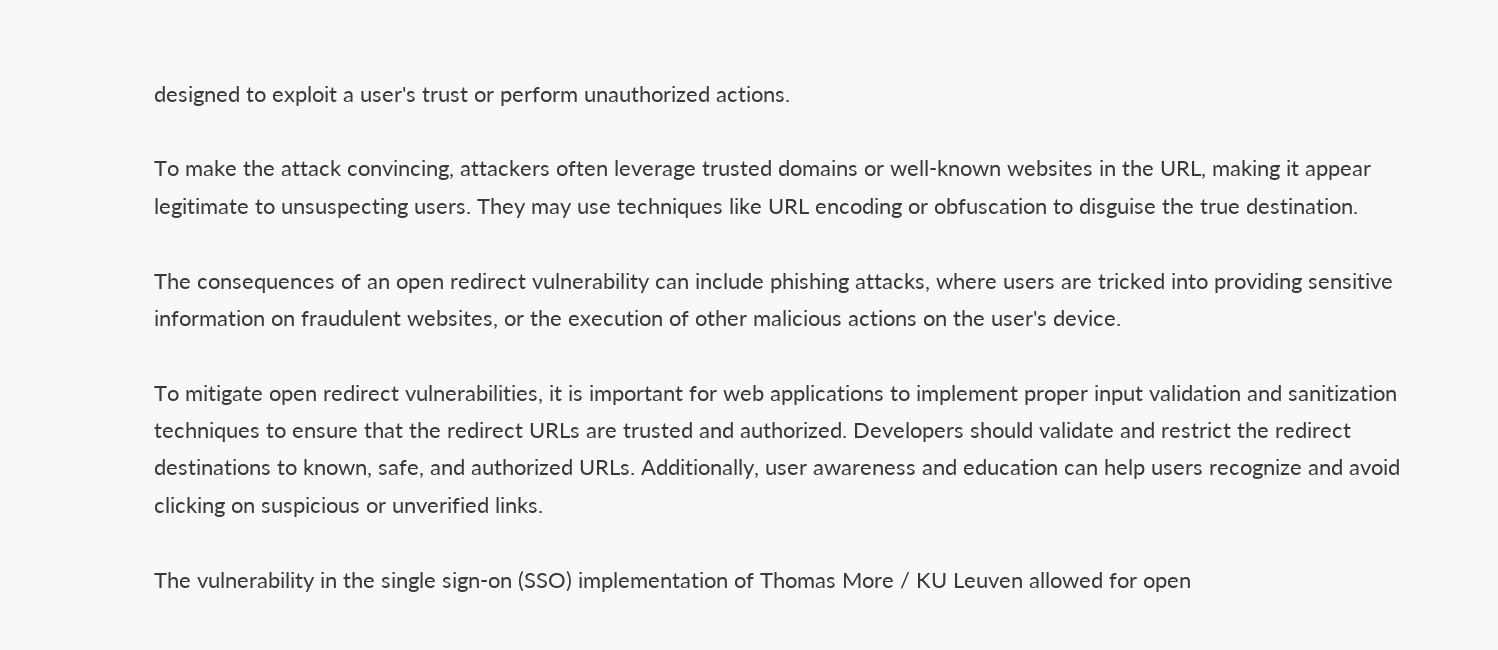designed to exploit a user's trust or perform unauthorized actions.

To make the attack convincing, attackers often leverage trusted domains or well-known websites in the URL, making it appear legitimate to unsuspecting users. They may use techniques like URL encoding or obfuscation to disguise the true destination.

The consequences of an open redirect vulnerability can include phishing attacks, where users are tricked into providing sensitive information on fraudulent websites, or the execution of other malicious actions on the user's device.

To mitigate open redirect vulnerabilities, it is important for web applications to implement proper input validation and sanitization techniques to ensure that the redirect URLs are trusted and authorized. Developers should validate and restrict the redirect destinations to known, safe, and authorized URLs. Additionally, user awareness and education can help users recognize and avoid clicking on suspicious or unverified links.

The vulnerability in the single sign-on (SSO) implementation of Thomas More / KU Leuven allowed for open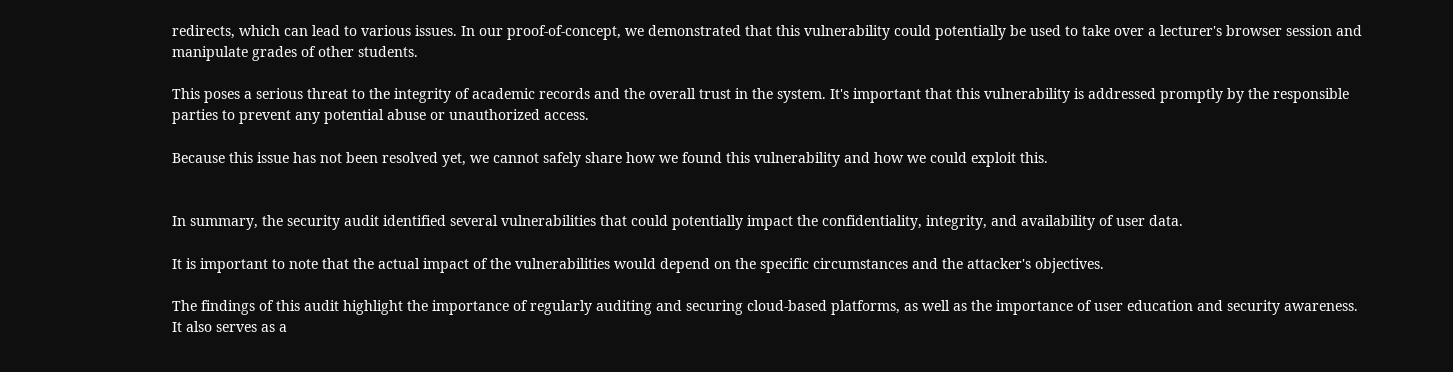redirects, which can lead to various issues. In our proof-of-concept, we demonstrated that this vulnerability could potentially be used to take over a lecturer's browser session and manipulate grades of other students.

This poses a serious threat to the integrity of academic records and the overall trust in the system. It's important that this vulnerability is addressed promptly by the responsible parties to prevent any potential abuse or unauthorized access.

Because this issue has not been resolved yet, we cannot safely share how we found this vulnerability and how we could exploit this.


In summary, the security audit identified several vulnerabilities that could potentially impact the confidentiality, integrity, and availability of user data.

It is important to note that the actual impact of the vulnerabilities would depend on the specific circumstances and the attacker's objectives.

The findings of this audit highlight the importance of regularly auditing and securing cloud-based platforms, as well as the importance of user education and security awareness. It also serves as a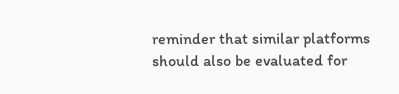reminder that similar platforms should also be evaluated for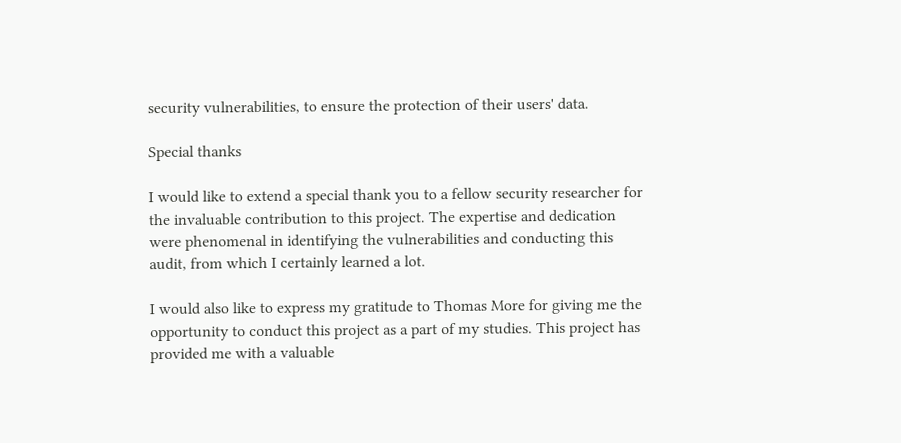security vulnerabilities, to ensure the protection of their users' data.

Special thanks

I would like to extend a special thank you to a fellow security researcher for the invaluable contribution to this project. The expertise and dedication were phenomenal in identifying the vulnerabilities and conducting this audit, from which I certainly learned a lot.

I would also like to express my gratitude to Thomas More for giving me the opportunity to conduct this project as a part of my studies. This project has provided me with a valuable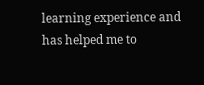learning experience and has helped me to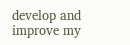develop and improve my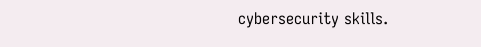cybersecurity skills.